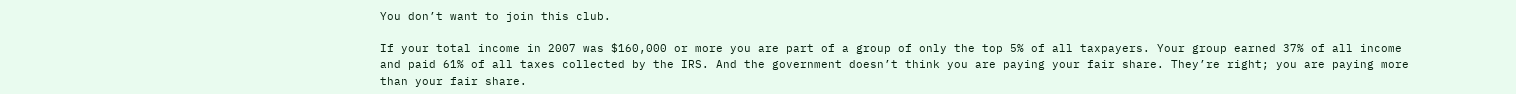You don’t want to join this club.

If your total income in 2007 was $160,000 or more you are part of a group of only the top 5% of all taxpayers. Your group earned 37% of all income and paid 61% of all taxes collected by the IRS. And the government doesn’t think you are paying your fair share. They’re right; you are paying more than your fair share.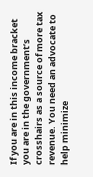If you are in this income bracket you are in the government’s crosshairs as a source of more tax revenue. You need an advocate to help minimize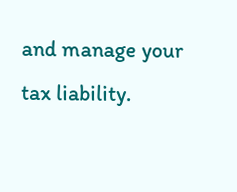and manage your tax liability.